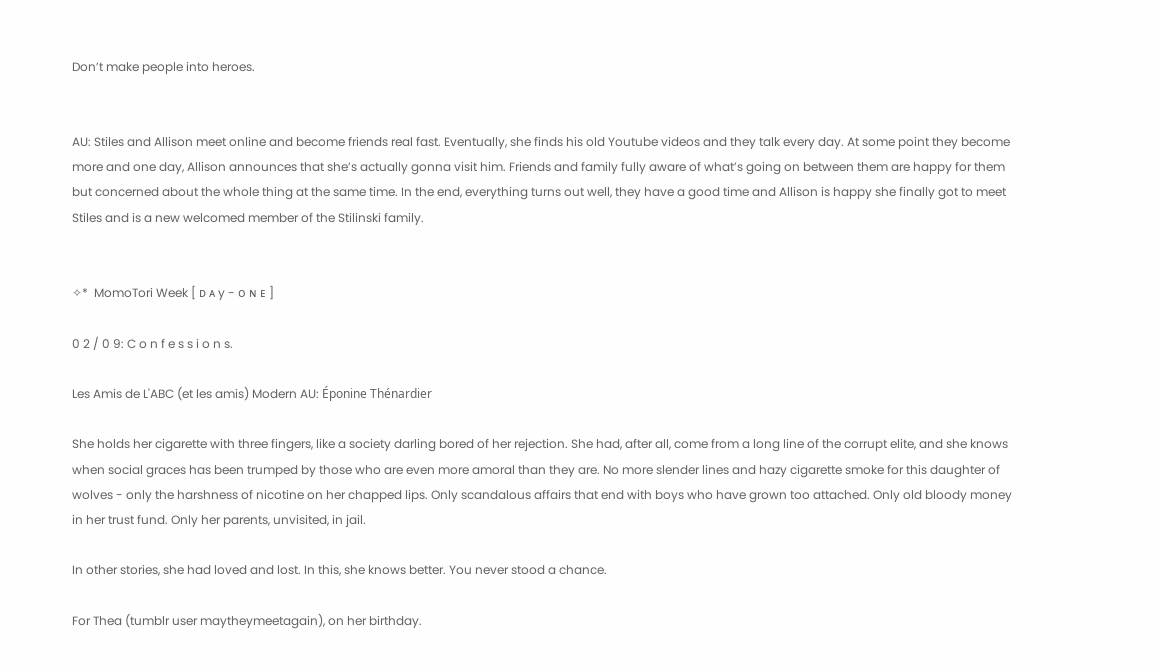Don’t make people into heroes.


AU: Stiles and Allison meet online and become friends real fast. Eventually, she finds his old Youtube videos and they talk every day. At some point they become more and one day, Allison announces that she’s actually gonna visit him. Friends and family fully aware of what’s going on between them are happy for them but concerned about the whole thing at the same time. In the end, everything turns out well, they have a good time and Allison is happy she finally got to meet Stiles and is a new welcomed member of the Stilinski family.


✧*  MomoTori Week [ ᴅ ᴀ y - ᴏ ɴ ᴇ ]

0 2 / 0 9: C o n f e s s i o n s.

Les Amis de L'ABC (et les amis) Modern AU: Éponine Thénardier

She holds her cigarette with three fingers, like a society darling bored of her rejection. She had, after all, come from a long line of the corrupt elite, and she knows when social graces has been trumped by those who are even more amoral than they are. No more slender lines and hazy cigarette smoke for this daughter of wolves - only the harshness of nicotine on her chapped lips. Only scandalous affairs that end with boys who have grown too attached. Only old bloody money in her trust fund. Only her parents, unvisited, in jail.

In other stories, she had loved and lost. In this, she knows better. You never stood a chance.

For Thea (tumblr user maytheymeetagain), on her birthday.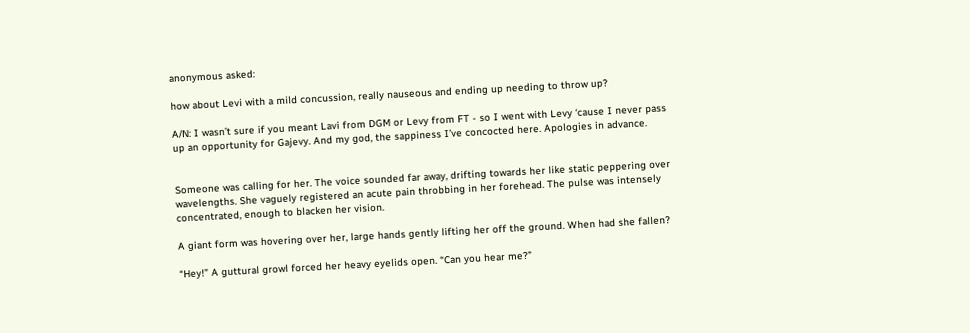anonymous asked:

how about Levi with a mild concussion, really nauseous and ending up needing to throw up?

A/N: I wasn’t sure if you meant Lavi from DGM or Levy from FT - so I went with Levy ‘cause I never pass up an opportunity for Gajevy. And my god, the sappiness I’ve concocted here. Apologies in advance.


Someone was calling for her. The voice sounded far away, drifting towards her like static peppering over wavelengths. She vaguely registered an acute pain throbbing in her forehead. The pulse was intensely concentrated, enough to blacken her vision.

A giant form was hovering over her, large hands gently lifting her off the ground. When had she fallen?

“Hey!” A guttural growl forced her heavy eyelids open. “Can you hear me?”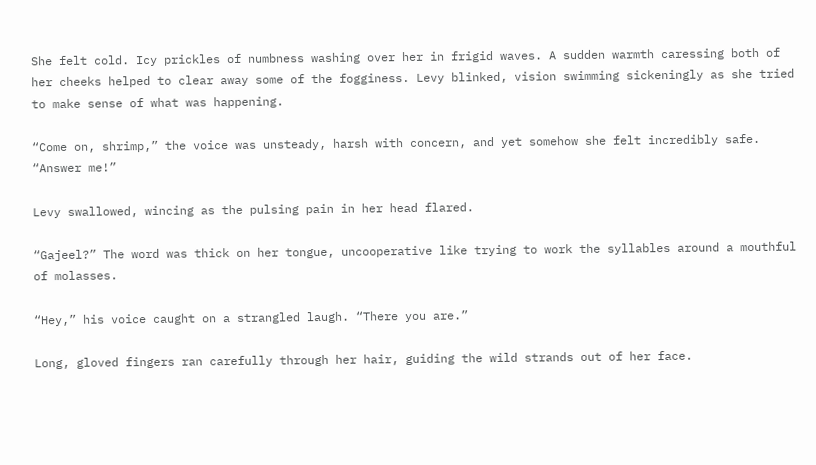She felt cold. Icy prickles of numbness washing over her in frigid waves. A sudden warmth caressing both of her cheeks helped to clear away some of the fogginess. Levy blinked, vision swimming sickeningly as she tried to make sense of what was happening.

“Come on, shrimp,” the voice was unsteady, harsh with concern, and yet somehow she felt incredibly safe. “Answer me!”

Levy swallowed, wincing as the pulsing pain in her head flared.

“Gajeel?” The word was thick on her tongue, uncooperative like trying to work the syllables around a mouthful of molasses.

“Hey,” his voice caught on a strangled laugh. “There you are.”

Long, gloved fingers ran carefully through her hair, guiding the wild strands out of her face.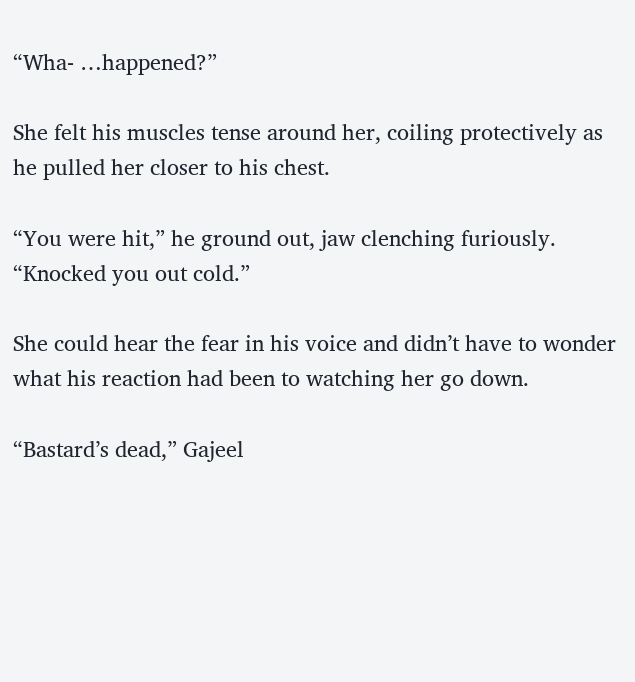“Wha- …happened?”

She felt his muscles tense around her, coiling protectively as he pulled her closer to his chest.

“You were hit,” he ground out, jaw clenching furiously. “Knocked you out cold.”

She could hear the fear in his voice and didn’t have to wonder what his reaction had been to watching her go down.

“Bastard’s dead,” Gajeel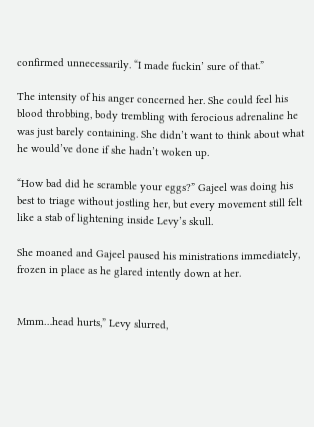confirmed unnecessarily. “I made fuckin’ sure of that.”

The intensity of his anger concerned her. She could feel his blood throbbing, body trembling with ferocious adrenaline he was just barely containing. She didn’t want to think about what he would’ve done if she hadn’t woken up.

“How bad did he scramble your eggs?” Gajeel was doing his best to triage without jostling her, but every movement still felt like a stab of lightening inside Levy’s skull.

She moaned and Gajeel paused his ministrations immediately, frozen in place as he glared intently down at her.


Mmm…head hurts,” Levy slurred,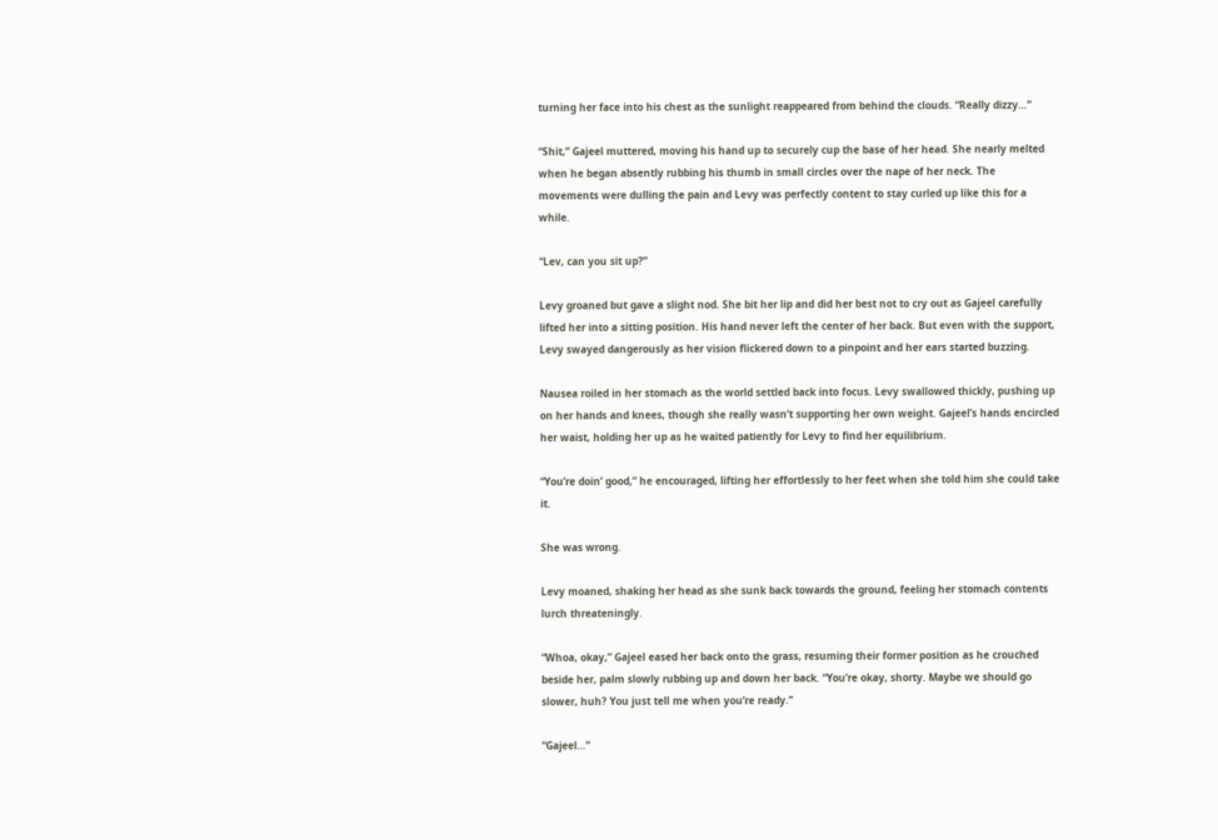turning her face into his chest as the sunlight reappeared from behind the clouds. “Really dizzy…”

“Shit,” Gajeel muttered, moving his hand up to securely cup the base of her head. She nearly melted when he began absently rubbing his thumb in small circles over the nape of her neck. The movements were dulling the pain and Levy was perfectly content to stay curled up like this for a while.

“Lev, can you sit up?”

Levy groaned but gave a slight nod. She bit her lip and did her best not to cry out as Gajeel carefully lifted her into a sitting position. His hand never left the center of her back. But even with the support, Levy swayed dangerously as her vision flickered down to a pinpoint and her ears started buzzing.

Nausea roiled in her stomach as the world settled back into focus. Levy swallowed thickly, pushing up on her hands and knees, though she really wasn’t supporting her own weight. Gajeel’s hands encircled her waist, holding her up as he waited patiently for Levy to find her equilibrium.

“You’re doin’ good,” he encouraged, lifting her effortlessly to her feet when she told him she could take it.

She was wrong.

Levy moaned, shaking her head as she sunk back towards the ground, feeling her stomach contents lurch threateningly.

“Whoa, okay,” Gajeel eased her back onto the grass, resuming their former position as he crouched beside her, palm slowly rubbing up and down her back. “You’re okay, shorty. Maybe we should go slower, huh? You just tell me when you’re ready.”

“Gajeel…”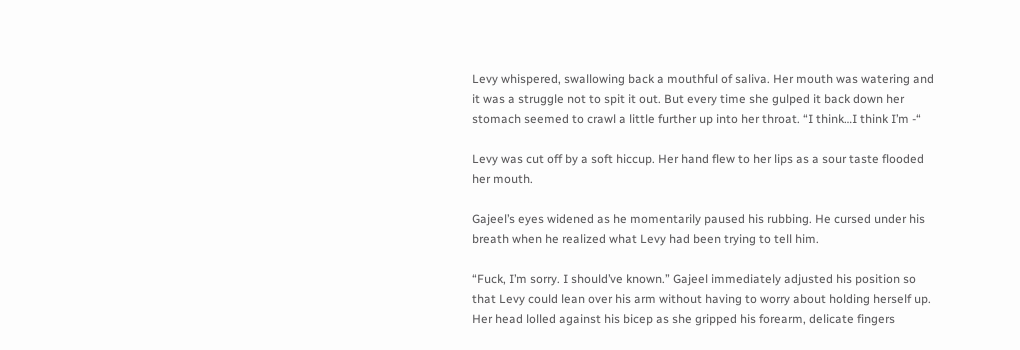Levy whispered, swallowing back a mouthful of saliva. Her mouth was watering and it was a struggle not to spit it out. But every time she gulped it back down her stomach seemed to crawl a little further up into her throat. “I think…I think I’m -“

Levy was cut off by a soft hiccup. Her hand flew to her lips as a sour taste flooded her mouth.

Gajeel’s eyes widened as he momentarily paused his rubbing. He cursed under his breath when he realized what Levy had been trying to tell him.

“Fuck, I’m sorry. I should’ve known.” Gajeel immediately adjusted his position so that Levy could lean over his arm without having to worry about holding herself up. Her head lolled against his bicep as she gripped his forearm, delicate fingers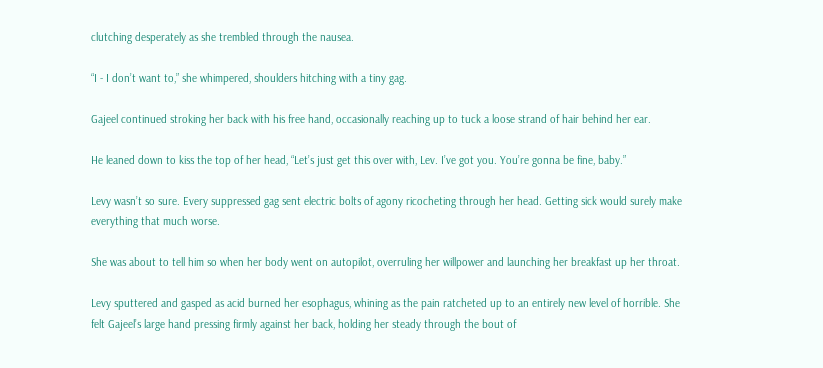clutching desperately as she trembled through the nausea.

“I - I don’t want to,” she whimpered, shoulders hitching with a tiny gag.

Gajeel continued stroking her back with his free hand, occasionally reaching up to tuck a loose strand of hair behind her ear.

He leaned down to kiss the top of her head, “Let’s just get this over with, Lev. I’ve got you. You’re gonna be fine, baby.”

Levy wasn’t so sure. Every suppressed gag sent electric bolts of agony ricocheting through her head. Getting sick would surely make everything that much worse.

She was about to tell him so when her body went on autopilot, overruling her willpower and launching her breakfast up her throat.

Levy sputtered and gasped as acid burned her esophagus, whining as the pain ratcheted up to an entirely new level of horrible. She felt Gajeel’s large hand pressing firmly against her back, holding her steady through the bout of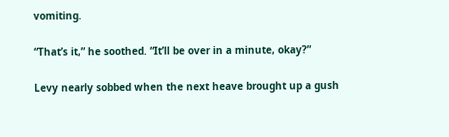vomiting.

“That’s it,” he soothed. “It’ll be over in a minute, okay?”

Levy nearly sobbed when the next heave brought up a gush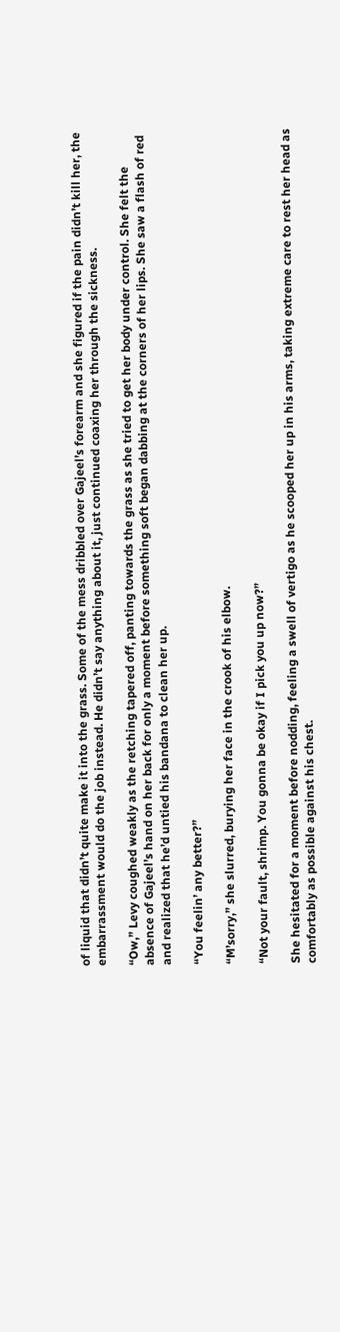of liquid that didn’t quite make it into the grass. Some of the mess dribbled over Gajeel’s forearm and she figured if the pain didn’t kill her, the embarrassment would do the job instead. He didn’t say anything about it, just continued coaxing her through the sickness.

“Ow,” Levy coughed weakly as the retching tapered off, panting towards the grass as she tried to get her body under control. She felt the absence of Gajeel’s hand on her back for only a moment before something soft began dabbing at the corners of her lips. She saw a flash of red and realized that he’d untied his bandana to clean her up.

“You feelin’ any better?”

“M’sorry,” she slurred, burying her face in the crook of his elbow.

“Not your fault, shrimp. You gonna be okay if I pick you up now?”

She hesitated for a moment before nodding, feeling a swell of vertigo as he scooped her up in his arms, taking extreme care to rest her head as comfortably as possible against his chest.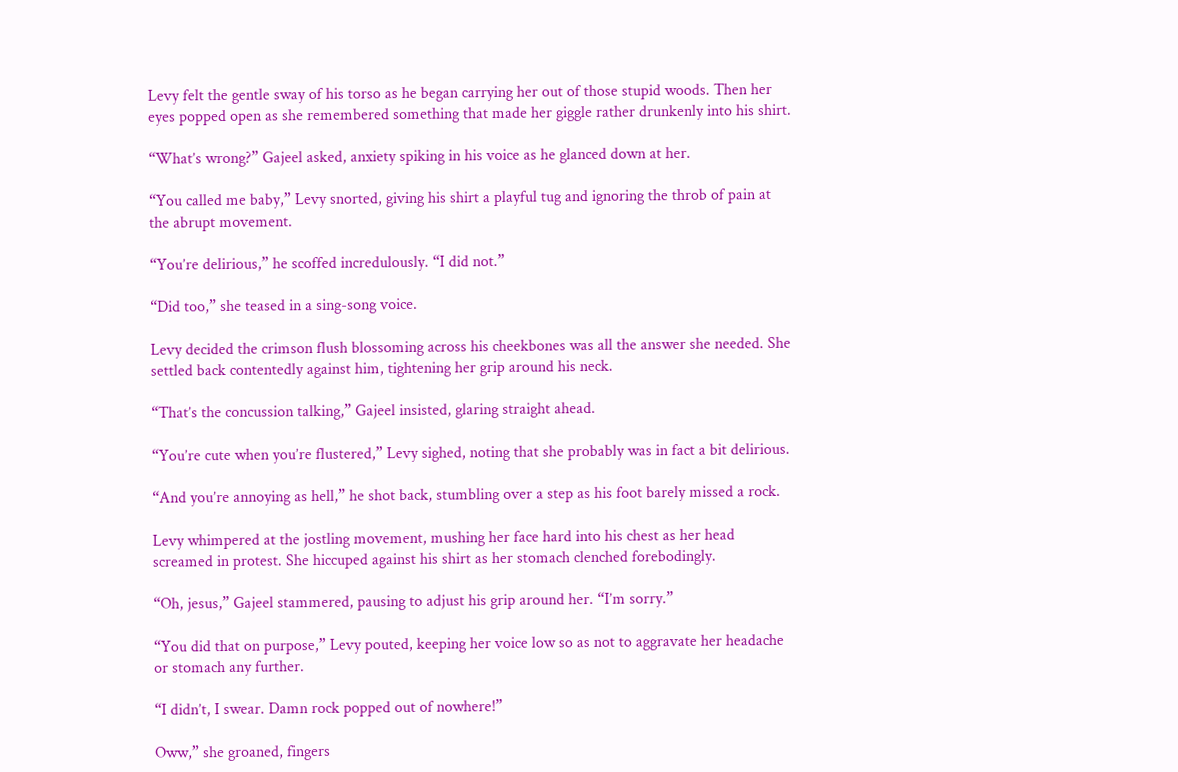Levy felt the gentle sway of his torso as he began carrying her out of those stupid woods. Then her eyes popped open as she remembered something that made her giggle rather drunkenly into his shirt.

“What’s wrong?” Gajeel asked, anxiety spiking in his voice as he glanced down at her.

“You called me baby,” Levy snorted, giving his shirt a playful tug and ignoring the throb of pain at the abrupt movement.

“You’re delirious,” he scoffed incredulously. “I did not.”

“Did too,” she teased in a sing-song voice.

Levy decided the crimson flush blossoming across his cheekbones was all the answer she needed. She settled back contentedly against him, tightening her grip around his neck.

“That’s the concussion talking,” Gajeel insisted, glaring straight ahead.

“You’re cute when you’re flustered,” Levy sighed, noting that she probably was in fact a bit delirious.

“And you’re annoying as hell,” he shot back, stumbling over a step as his foot barely missed a rock.

Levy whimpered at the jostling movement, mushing her face hard into his chest as her head screamed in protest. She hiccuped against his shirt as her stomach clenched forebodingly.

“Oh, jesus,” Gajeel stammered, pausing to adjust his grip around her. “I’m sorry.”

“You did that on purpose,” Levy pouted, keeping her voice low so as not to aggravate her headache or stomach any further.

“I didn’t, I swear. Damn rock popped out of nowhere!”

Oww,” she groaned, fingers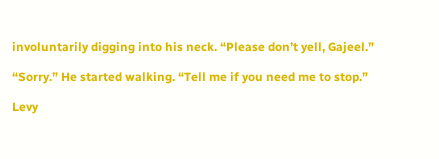involuntarily digging into his neck. “Please don’t yell, Gajeel.”

“Sorry.” He started walking. “Tell me if you need me to stop.”

Levy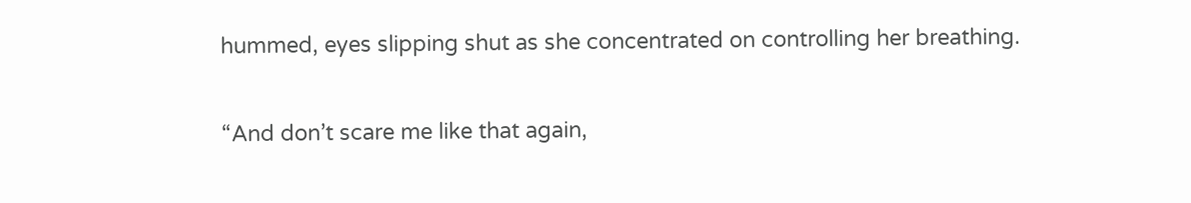hummed, eyes slipping shut as she concentrated on controlling her breathing.

“And don’t scare me like that again,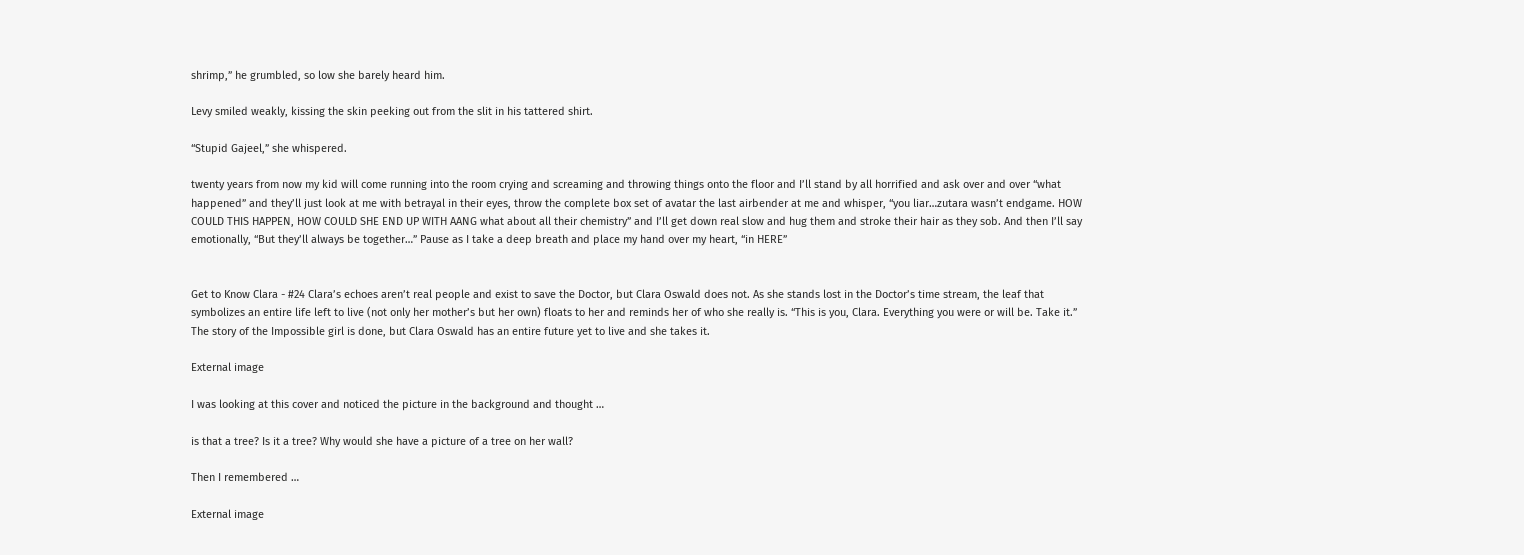shrimp,” he grumbled, so low she barely heard him.

Levy smiled weakly, kissing the skin peeking out from the slit in his tattered shirt.

“Stupid Gajeel,” she whispered.

twenty years from now my kid will come running into the room crying and screaming and throwing things onto the floor and I’ll stand by all horrified and ask over and over “what happened” and they’ll just look at me with betrayal in their eyes, throw the complete box set of avatar the last airbender at me and whisper, “you liar…zutara wasn’t endgame. HOW COULD THIS HAPPEN, HOW COULD SHE END UP WITH AANG what about all their chemistry” and I’ll get down real slow and hug them and stroke their hair as they sob. And then I’ll say emotionally, “But they’ll always be together…” Pause as I take a deep breath and place my hand over my heart, “in HERE”


Get to Know Clara - #24 Clara’s echoes aren’t real people and exist to save the Doctor, but Clara Oswald does not. As she stands lost in the Doctor’s time stream, the leaf that symbolizes an entire life left to live (not only her mother’s but her own) floats to her and reminds her of who she really is. “This is you, Clara. Everything you were or will be. Take it.” The story of the Impossible girl is done, but Clara Oswald has an entire future yet to live and she takes it.

External image

I was looking at this cover and noticed the picture in the background and thought …

is that a tree? Is it a tree? Why would she have a picture of a tree on her wall?

Then I remembered …

External image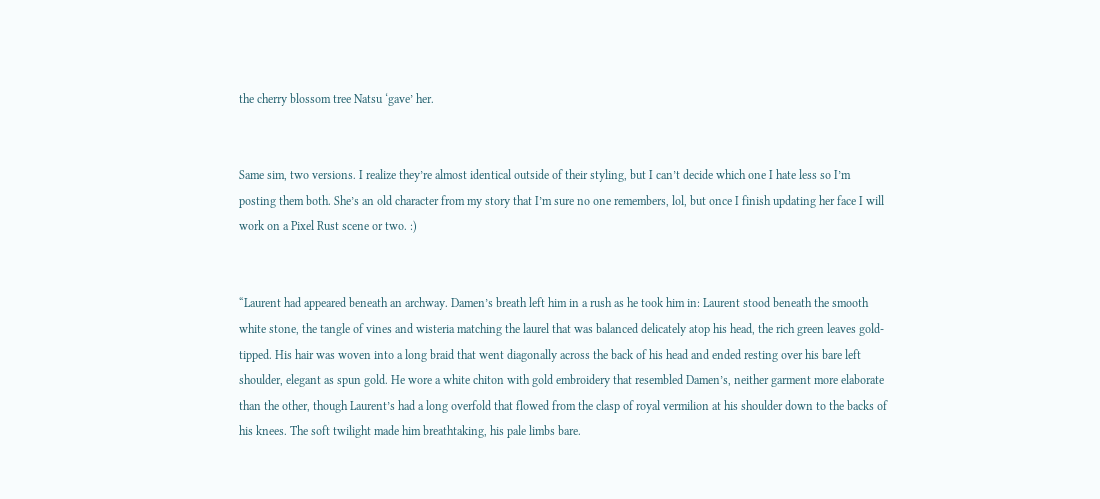the cherry blossom tree Natsu ‘gave’ her.


Same sim, two versions. I realize they’re almost identical outside of their styling, but I can’t decide which one I hate less so I’m posting them both. She’s an old character from my story that I’m sure no one remembers, lol, but once I finish updating her face I will work on a Pixel Rust scene or two. :)


“Laurent had appeared beneath an archway. Damen’s breath left him in a rush as he took him in: Laurent stood beneath the smooth white stone, the tangle of vines and wisteria matching the laurel that was balanced delicately atop his head, the rich green leaves gold-tipped. His hair was woven into a long braid that went diagonally across the back of his head and ended resting over his bare left shoulder, elegant as spun gold. He wore a white chiton with gold embroidery that resembled Damen’s, neither garment more elaborate than the other, though Laurent’s had a long overfold that flowed from the clasp of royal vermilion at his shoulder down to the backs of his knees. The soft twilight made him breathtaking, his pale limbs bare.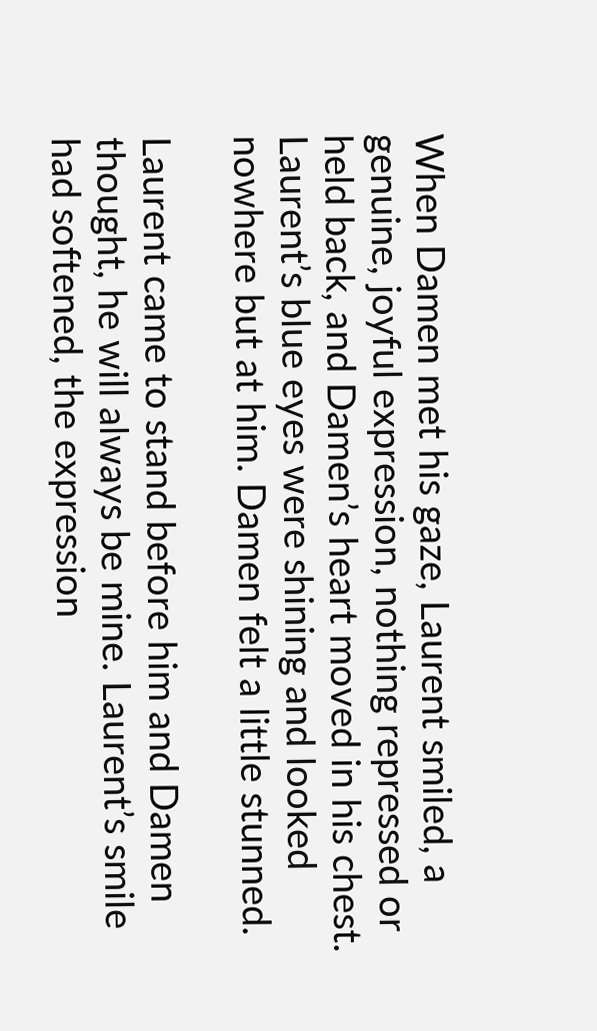When Damen met his gaze, Laurent smiled, a genuine, joyful expression, nothing repressed or held back, and Damen’s heart moved in his chest. Laurent’s blue eyes were shining and looked nowhere but at him. Damen felt a little stunned.

Laurent came to stand before him and Damen thought, he will always be mine. Laurent’s smile had softened, the expression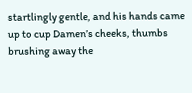startlingly gentle, and his hands came up to cup Damen’s cheeks, thumbs brushing away the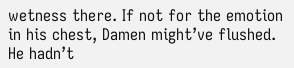wetness there. If not for the emotion in his chest, Damen might’ve flushed. He hadn’t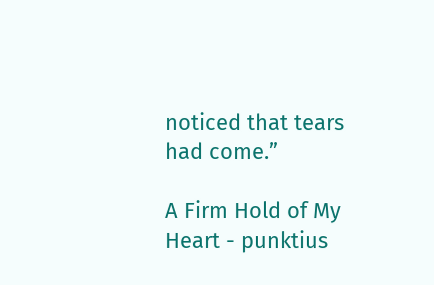noticed that tears had come.”

A Firm Hold of My Heart - punktius